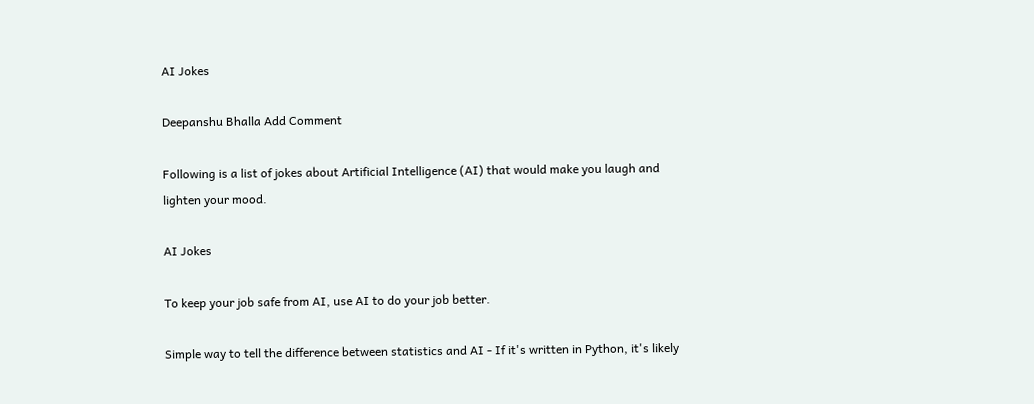AI Jokes

Deepanshu Bhalla Add Comment

Following is a list of jokes about Artificial Intelligence (AI) that would make you laugh and lighten your mood.

AI Jokes

To keep your job safe from AI, use AI to do your job better.

Simple way to tell the difference between statistics and AI - If it's written in Python, it's likely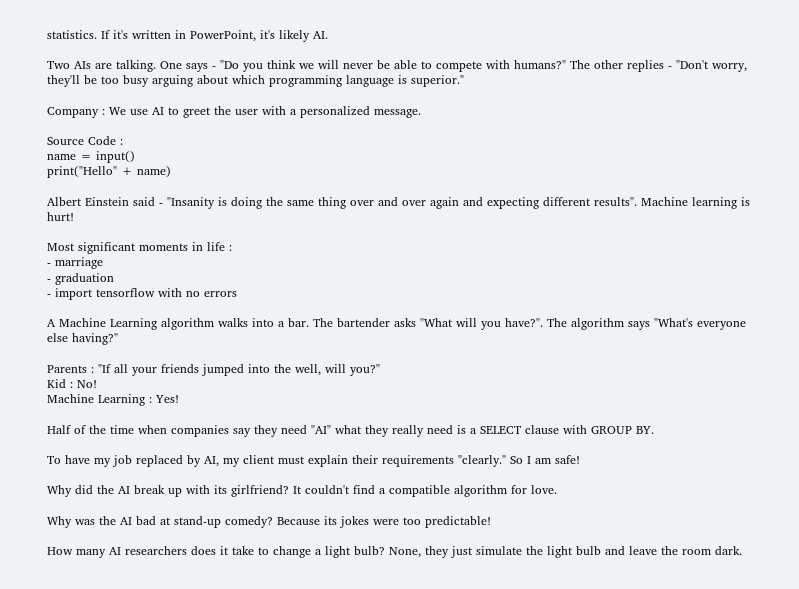statistics. If it's written in PowerPoint, it's likely AI.

Two AIs are talking. One says - "Do you think we will never be able to compete with humans?" The other replies - "Don't worry, they'll be too busy arguing about which programming language is superior."

Company : We use AI to greet the user with a personalized message.

Source Code :
name = input()
print("Hello" + name)

Albert Einstein said - "Insanity is doing the same thing over and over again and expecting different results". Machine learning is hurt!

Most significant moments in life :
- marriage
- graduation
- import tensorflow with no errors

A Machine Learning algorithm walks into a bar. The bartender asks "What will you have?". The algorithm says "What's everyone else having?"

Parents : "If all your friends jumped into the well, will you?"
Kid : No!
Machine Learning : Yes!

Half of the time when companies say they need "AI" what they really need is a SELECT clause with GROUP BY.

To have my job replaced by AI, my client must explain their requirements "clearly." So I am safe!

Why did the AI break up with its girlfriend? It couldn't find a compatible algorithm for love.

Why was the AI bad at stand-up comedy? Because its jokes were too predictable!

How many AI researchers does it take to change a light bulb? None, they just simulate the light bulb and leave the room dark.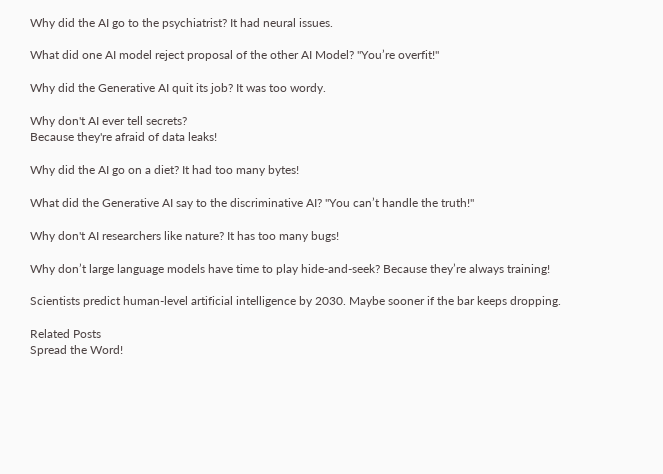Why did the AI go to the psychiatrist? It had neural issues.

What did one AI model reject proposal of the other AI Model? "You’re overfit!"

Why did the Generative AI quit its job? It was too wordy.

Why don't AI ever tell secrets?
Because they're afraid of data leaks!

Why did the AI go on a diet? It had too many bytes!

What did the Generative AI say to the discriminative AI? "You can’t handle the truth!"

Why don't AI researchers like nature? It has too many bugs!

Why don’t large language models have time to play hide-and-seek? Because they’re always training!

Scientists predict human-level artificial intelligence by 2030. Maybe sooner if the bar keeps dropping.

Related Posts
Spread the Word!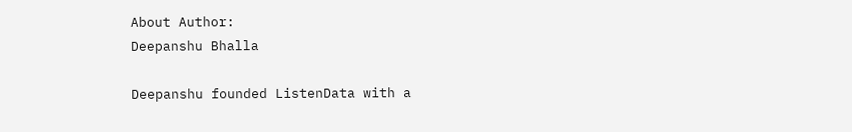About Author:
Deepanshu Bhalla

Deepanshu founded ListenData with a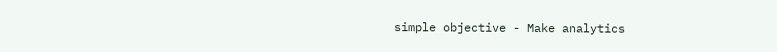simple objective - Make analytics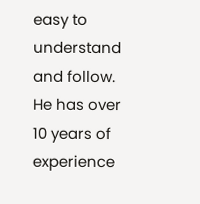easy to understand and follow. He has over 10 years of experience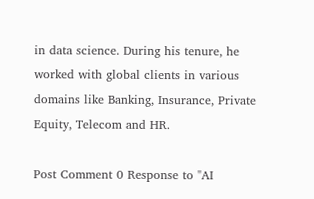in data science. During his tenure, he worked with global clients in various domains like Banking, Insurance, Private Equity, Telecom and HR.

Post Comment 0 Response to "AI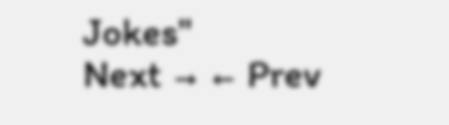Jokes"
Next → ← Prev